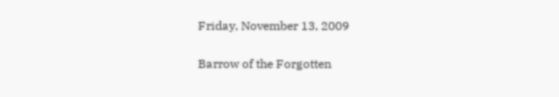Friday, November 13, 2009

Barrow of the Forgotten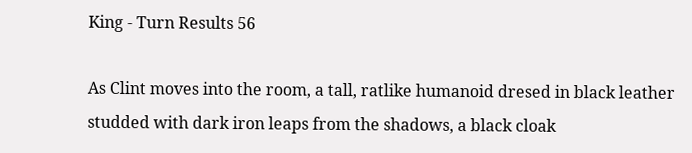King - Turn Results 56

As Clint moves into the room, a tall, ratlike humanoid dresed in black leather studded with dark iron leaps from the shadows, a black cloak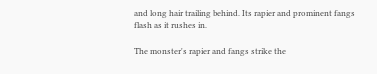and long hair trailing behind. Its rapier and prominent fangs flash as it rushes in.

The monster's rapier and fangs strike the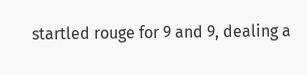startled rouge for 9 and 9, dealing a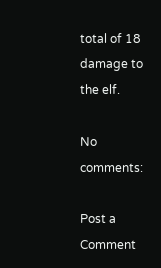total of 18 damage to the elf.

No comments:

Post a Comment